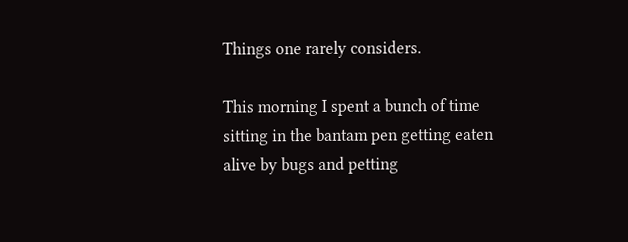Things one rarely considers.

This morning I spent a bunch of time sitting in the bantam pen getting eaten alive by bugs and petting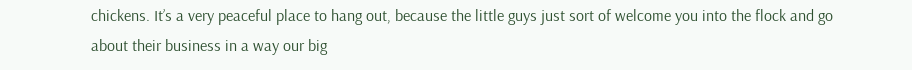chickens. It’s a very peaceful place to hang out, because the little guys just sort of welcome you into the flock and go about their business in a way our big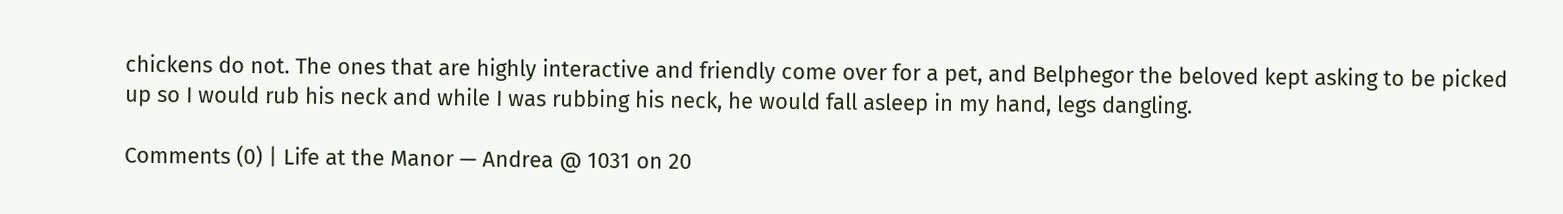chickens do not. The ones that are highly interactive and friendly come over for a pet, and Belphegor the beloved kept asking to be picked up so I would rub his neck and while I was rubbing his neck, he would fall asleep in my hand, legs dangling.

Comments (0) | Life at the Manor — Andrea @ 1031 on 20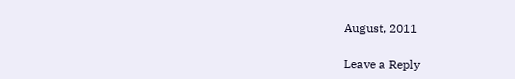August, 2011

Leave a Reply